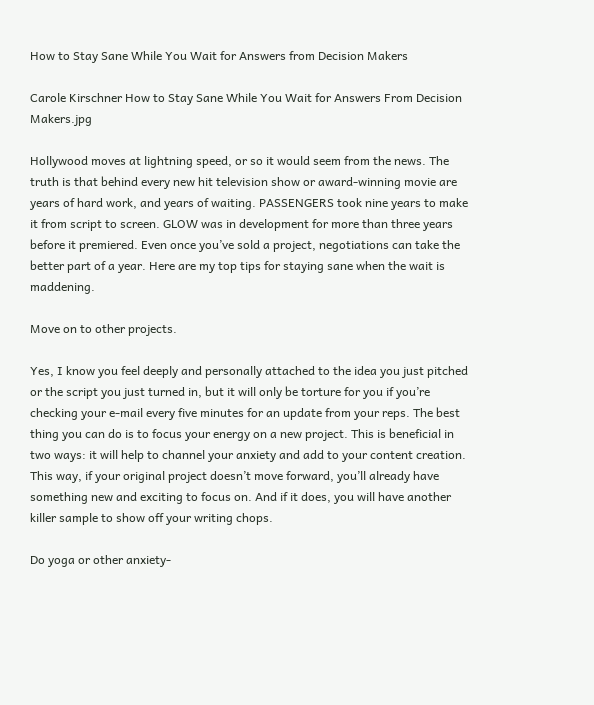How to Stay Sane While You Wait for Answers from Decision Makers

Carole Kirschner How to Stay Sane While You Wait for Answers From Decision Makers.jpg

Hollywood moves at lightning speed, or so it would seem from the news. The truth is that behind every new hit television show or award-winning movie are years of hard work, and years of waiting. PASSENGERS took nine years to make it from script to screen. GLOW was in development for more than three years before it premiered. Even once you’ve sold a project, negotiations can take the better part of a year. Here are my top tips for staying sane when the wait is maddening.

Move on to other projects.

Yes, I know you feel deeply and personally attached to the idea you just pitched or the script you just turned in, but it will only be torture for you if you’re checking your e-mail every five minutes for an update from your reps. The best thing you can do is to focus your energy on a new project. This is beneficial in two ways: it will help to channel your anxiety and add to your content creation. This way, if your original project doesn’t move forward, you’ll already have something new and exciting to focus on. And if it does, you will have another killer sample to show off your writing chops.

Do yoga or other anxiety-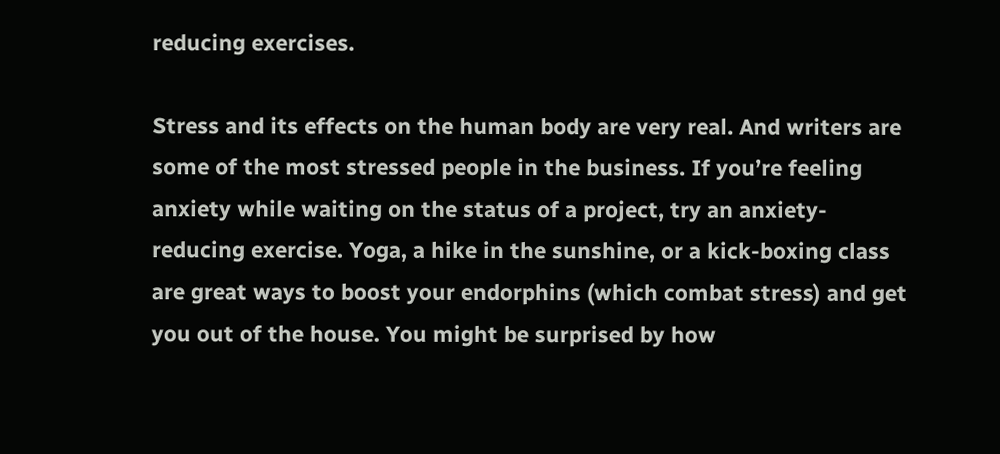reducing exercises.

Stress and its effects on the human body are very real. And writers are some of the most stressed people in the business. If you’re feeling anxiety while waiting on the status of a project, try an anxiety-reducing exercise. Yoga, a hike in the sunshine, or a kick-boxing class are great ways to boost your endorphins (which combat stress) and get you out of the house. You might be surprised by how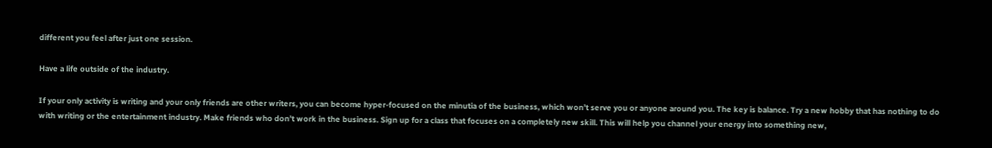different you feel after just one session.

Have a life outside of the industry.

If your only activity is writing and your only friends are other writers, you can become hyper-focused on the minutia of the business, which won’t serve you or anyone around you. The key is balance. Try a new hobby that has nothing to do with writing or the entertainment industry. Make friends who don’t work in the business. Sign up for a class that focuses on a completely new skill. This will help you channel your energy into something new,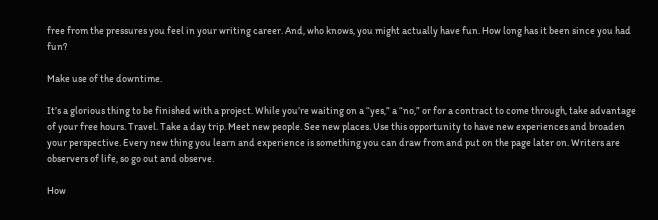free from the pressures you feel in your writing career. And, who knows, you might actually have fun. How long has it been since you had fun?

Make use of the downtime.

It’s a glorious thing to be finished with a project. While you’re waiting on a “yes,” a “no,” or for a contract to come through, take advantage of your free hours. Travel. Take a day trip. Meet new people. See new places. Use this opportunity to have new experiences and broaden your perspective. Every new thing you learn and experience is something you can draw from and put on the page later on. Writers are observers of life, so go out and observe.

How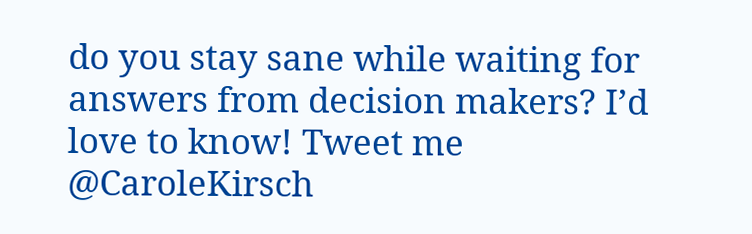do you stay sane while waiting for answers from decision makers? I’d love to know! Tweet me @CaroleKirsch